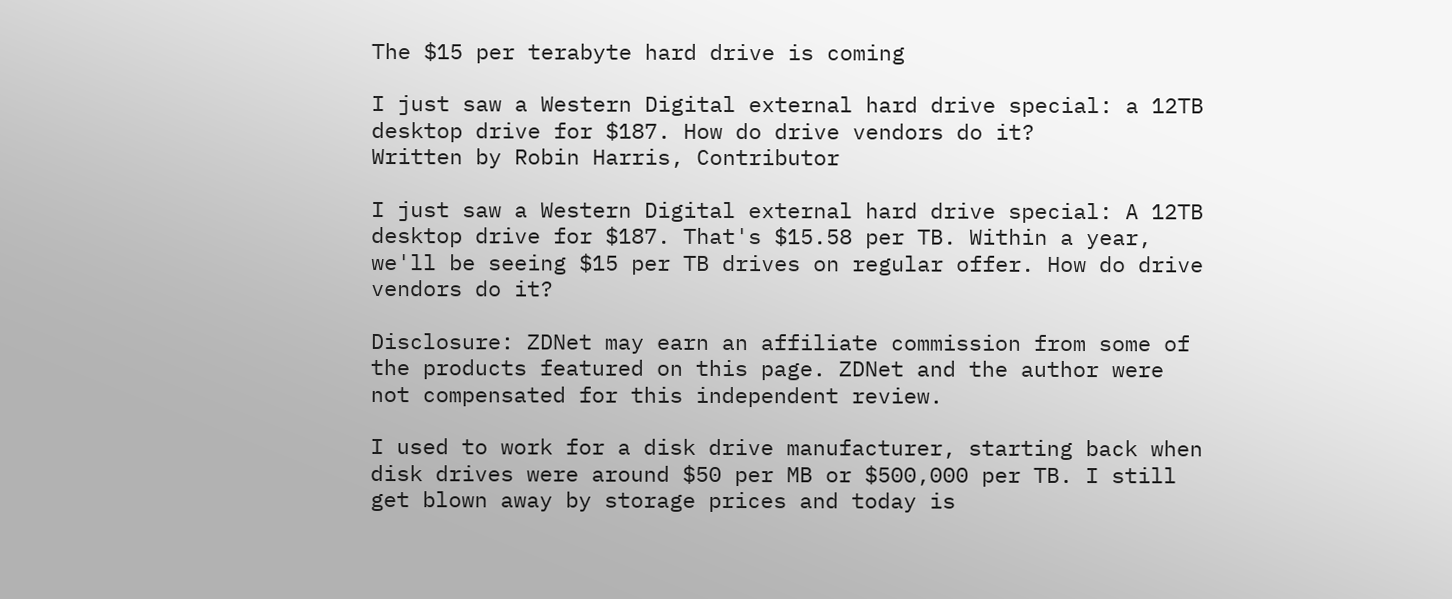The $15 per terabyte hard drive is coming

I just saw a Western Digital external hard drive special: a 12TB desktop drive for $187. How do drive vendors do it?
Written by Robin Harris, Contributor

I just saw a Western Digital external hard drive special: A 12TB desktop drive for $187. That's $15.58 per TB. Within a year, we'll be seeing $15 per TB drives on regular offer. How do drive vendors do it?

Disclosure: ZDNet may earn an affiliate commission from some of the products featured on this page. ZDNet and the author were not compensated for this independent review.

I used to work for a disk drive manufacturer, starting back when disk drives were around $50 per MB or $500,000 per TB. I still get blown away by storage prices and today is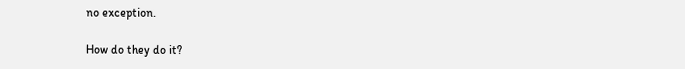no exception.

How do they do it?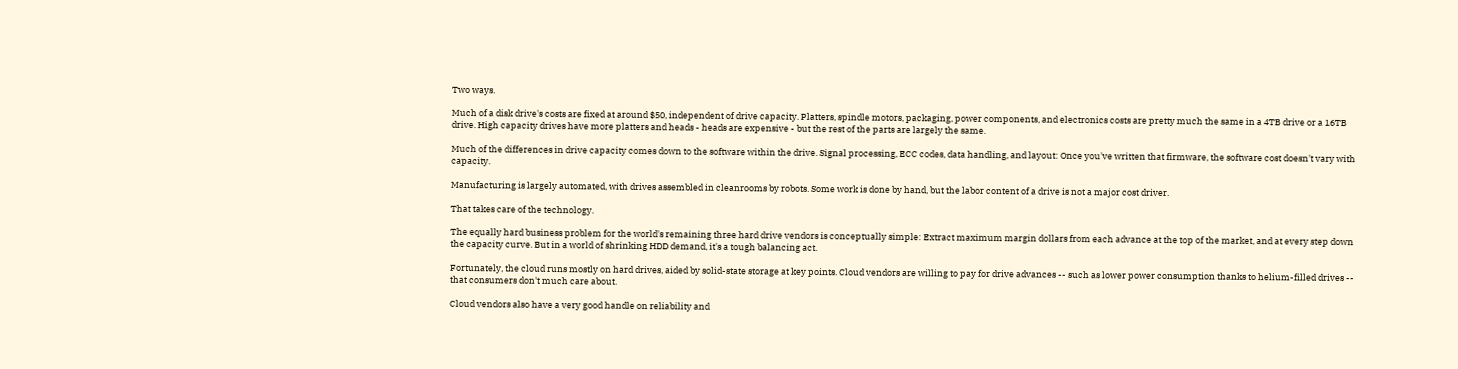Two ways.

Much of a disk drive's costs are fixed at around $50, independent of drive capacity. Platters, spindle motors, packaging, power components, and electronics costs are pretty much the same in a 4TB drive or a 16TB drive. High capacity drives have more platters and heads - heads are expensive - but the rest of the parts are largely the same.

Much of the differences in drive capacity comes down to the software within the drive. Signal processing, ECC codes, data handling, and layout: Once you've written that firmware, the software cost doesn't vary with capacity.

Manufacturing is largely automated, with drives assembled in cleanrooms by robots. Some work is done by hand, but the labor content of a drive is not a major cost driver.

That takes care of the technology.

The equally hard business problem for the world's remaining three hard drive vendors is conceptually simple: Extract maximum margin dollars from each advance at the top of the market, and at every step down the capacity curve. But in a world of shrinking HDD demand, it's a tough balancing act.

Fortunately, the cloud runs mostly on hard drives, aided by solid-state storage at key points. Cloud vendors are willing to pay for drive advances -- such as lower power consumption thanks to helium-filled drives -- that consumers don't much care about.

Cloud vendors also have a very good handle on reliability and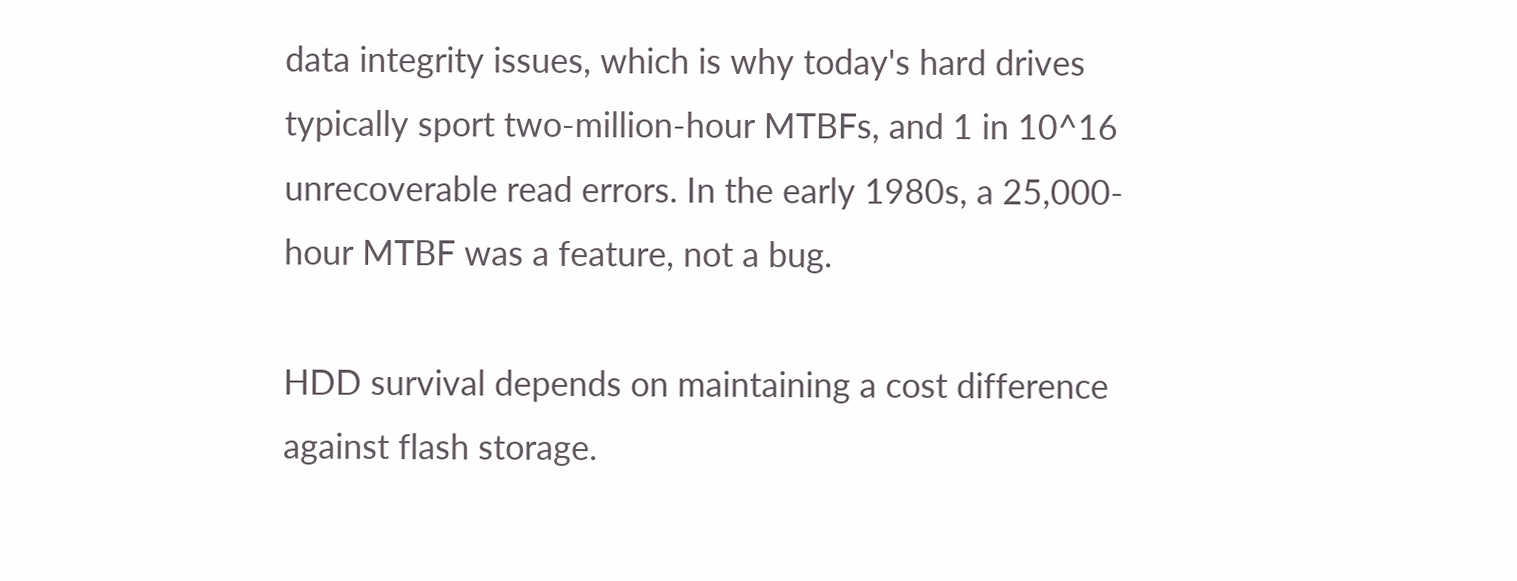data integrity issues, which is why today's hard drives typically sport two-million-hour MTBFs, and 1 in 10^16 unrecoverable read errors. In the early 1980s, a 25,000-hour MTBF was a feature, not a bug.

HDD survival depends on maintaining a cost difference against flash storage.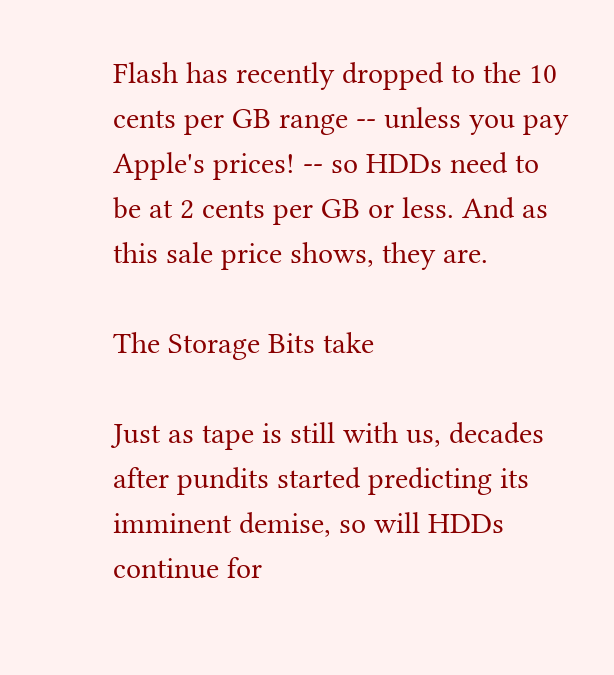Flash has recently dropped to the 10 cents per GB range -- unless you pay Apple's prices! -- so HDDs need to be at 2 cents per GB or less. And as this sale price shows, they are.

The Storage Bits take

Just as tape is still with us, decades after pundits started predicting its imminent demise, so will HDDs continue for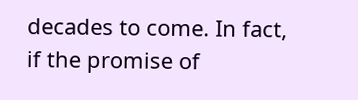decades to come. In fact, if the promise of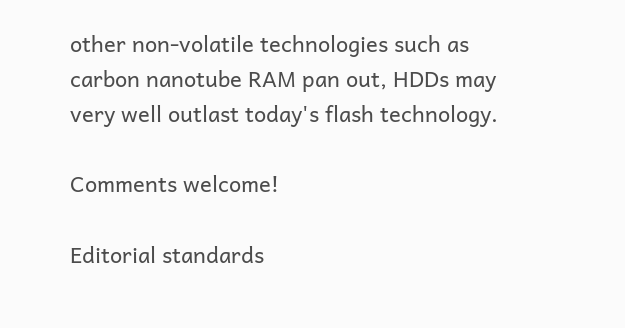other non-volatile technologies such as carbon nanotube RAM pan out, HDDs may very well outlast today's flash technology.

Comments welcome!

Editorial standards